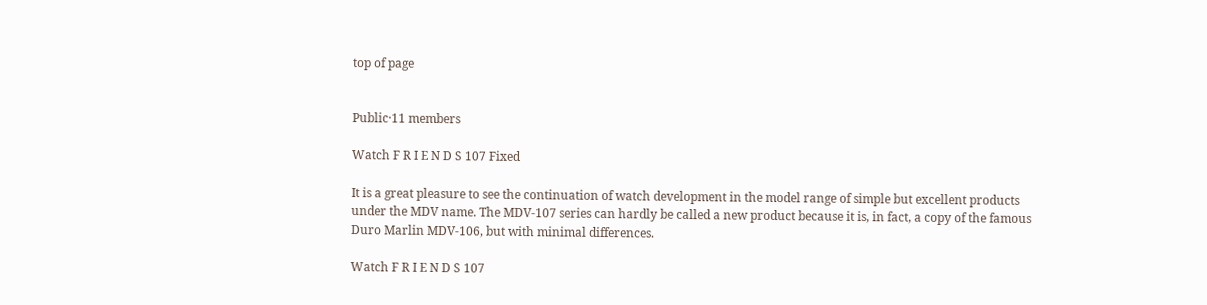top of page


Public·11 members

Watch F R I E N D S 107 Fixed

It is a great pleasure to see the continuation of watch development in the model range of simple but excellent products under the MDV name. The MDV-107 series can hardly be called a new product because it is, in fact, a copy of the famous Duro Marlin MDV-106, but with minimal differences.

Watch F R I E N D S 107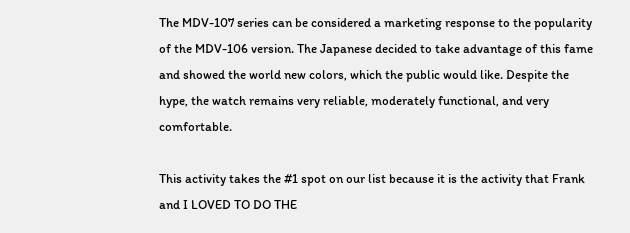The MDV-107 series can be considered a marketing response to the popularity of the MDV-106 version. The Japanese decided to take advantage of this fame and showed the world new colors, which the public would like. Despite the hype, the watch remains very reliable, moderately functional, and very comfortable.

This activity takes the #1 spot on our list because it is the activity that Frank and I LOVED TO DO THE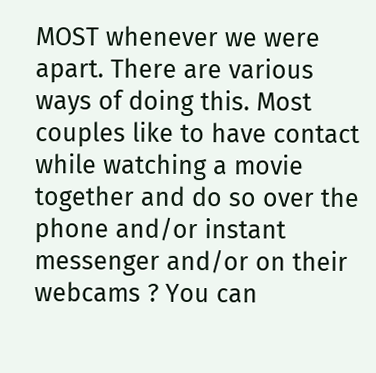MOST whenever we were apart. There are various ways of doing this. Most couples like to have contact while watching a movie together and do so over the phone and/or instant messenger and/or on their webcams ? You can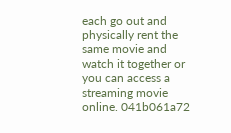each go out and physically rent the same movie and watch it together or you can access a streaming movie online. 041b061a72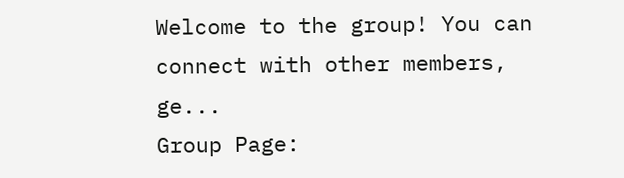Welcome to the group! You can connect with other members, ge...
Group Page: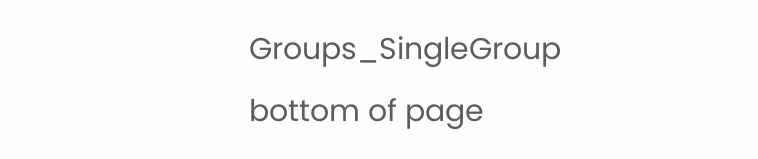Groups_SingleGroup
bottom of page